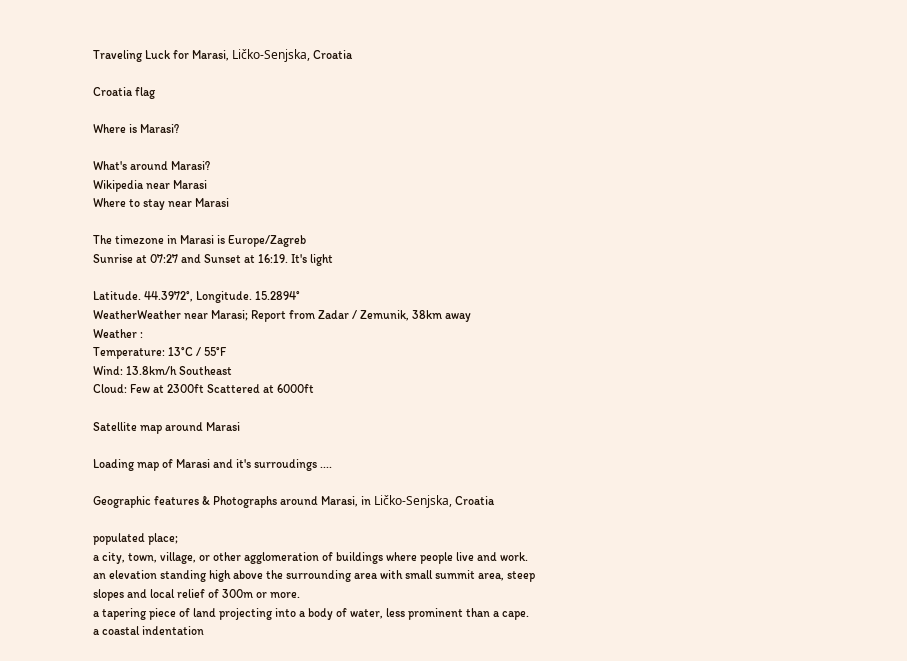Traveling Luck for Marasi, Ličko-Senjska, Croatia

Croatia flag

Where is Marasi?

What's around Marasi?
Wikipedia near Marasi
Where to stay near Marasi

The timezone in Marasi is Europe/Zagreb
Sunrise at 07:27 and Sunset at 16:19. It's light

Latitude. 44.3972°, Longitude. 15.2894°
WeatherWeather near Marasi; Report from Zadar / Zemunik, 38km away
Weather :
Temperature: 13°C / 55°F
Wind: 13.8km/h Southeast
Cloud: Few at 2300ft Scattered at 6000ft

Satellite map around Marasi

Loading map of Marasi and it's surroudings ....

Geographic features & Photographs around Marasi, in Ličko-Senjska, Croatia

populated place;
a city, town, village, or other agglomeration of buildings where people live and work.
an elevation standing high above the surrounding area with small summit area, steep slopes and local relief of 300m or more.
a tapering piece of land projecting into a body of water, less prominent than a cape.
a coastal indentation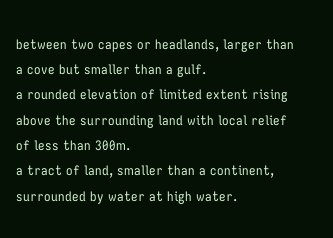between two capes or headlands, larger than a cove but smaller than a gulf.
a rounded elevation of limited extent rising above the surrounding land with local relief of less than 300m.
a tract of land, smaller than a continent, surrounded by water at high water.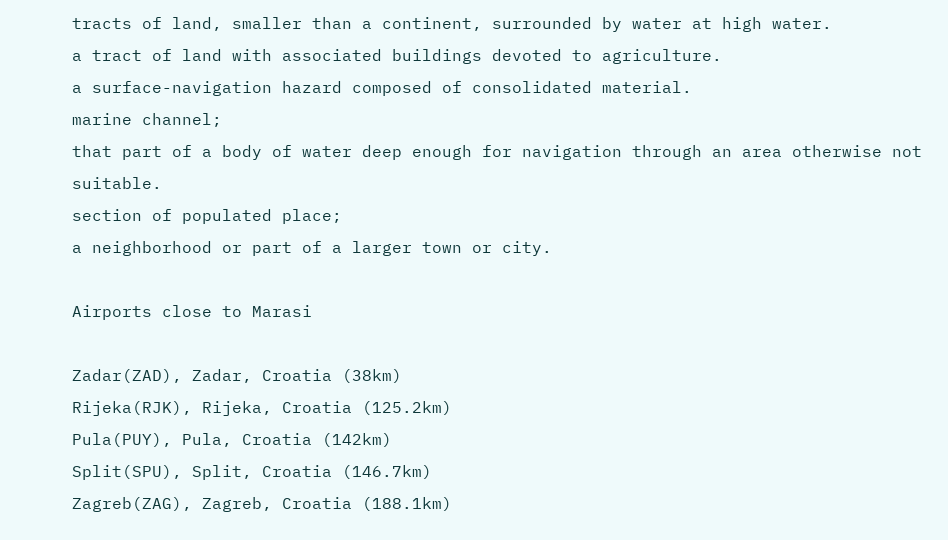tracts of land, smaller than a continent, surrounded by water at high water.
a tract of land with associated buildings devoted to agriculture.
a surface-navigation hazard composed of consolidated material.
marine channel;
that part of a body of water deep enough for navigation through an area otherwise not suitable.
section of populated place;
a neighborhood or part of a larger town or city.

Airports close to Marasi

Zadar(ZAD), Zadar, Croatia (38km)
Rijeka(RJK), Rijeka, Croatia (125.2km)
Pula(PUY), Pula, Croatia (142km)
Split(SPU), Split, Croatia (146.7km)
Zagreb(ZAG), Zagreb, Croatia (188.1km)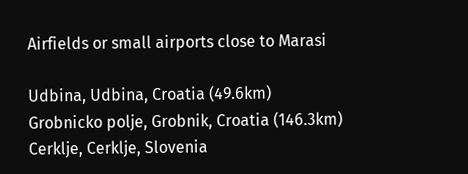Airfields or small airports close to Marasi

Udbina, Udbina, Croatia (49.6km)
Grobnicko polje, Grobnik, Croatia (146.3km)
Cerklje, Cerklje, Slovenia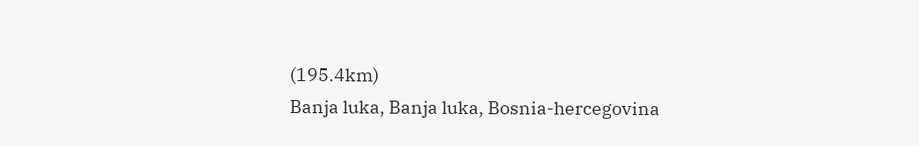(195.4km)
Banja luka, Banja luka, Bosnia-hercegovina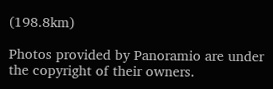(198.8km)

Photos provided by Panoramio are under the copyright of their owners.